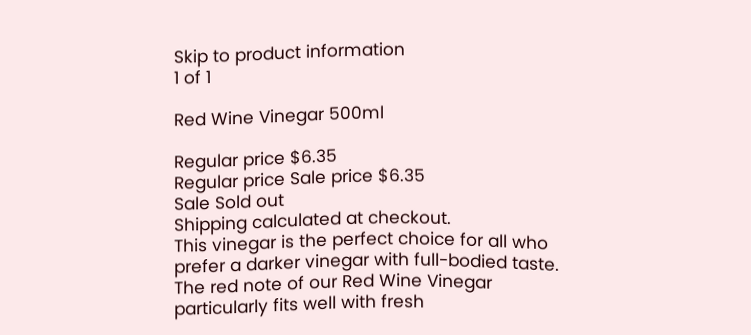Skip to product information
1 of 1

Red Wine Vinegar 500ml

Regular price $6.35
Regular price Sale price $6.35
Sale Sold out
Shipping calculated at checkout.
This vinegar is the perfect choice for all who prefer a darker vinegar with full-bodied taste.
The red note of our Red Wine Vinegar particularly fits well with fresh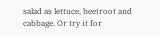salad as lettuce, beetroot and cabbage. Or try it for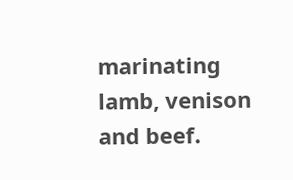marinating lamb, venison and beef.